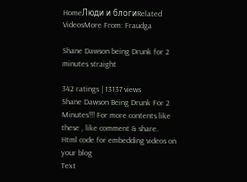HomeЛюди и блогиRelated VideosMore From: Fraudga

Shane Dawson being Drunk for 2 minutes straight

342 ratings | 13137 views
Shane Dawson Being Drunk For 2 Minutes!!! For more contents like these , like comment & share.
Html code for embedding videos on your blog
Text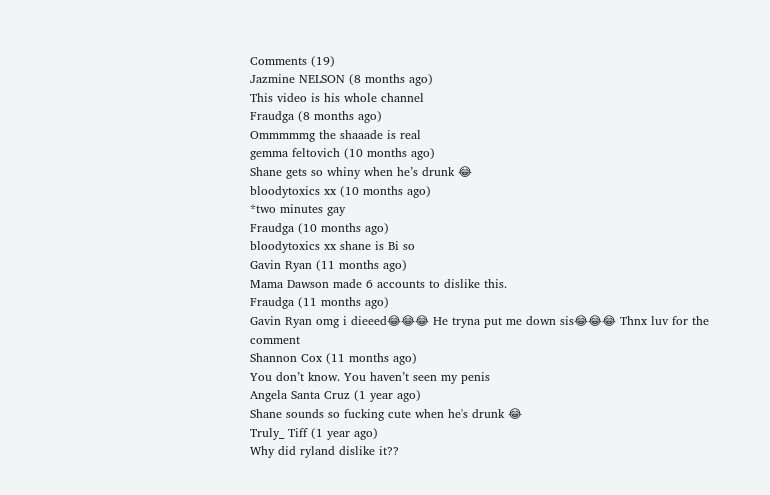Comments (19)
Jazmine NELSON (8 months ago)
This video is his whole channel
Fraudga (8 months ago)
Ommmmmg the shaaade is real
gemma feltovich (10 months ago)
Shane gets so whiny when he’s drunk 😂
bloodytoxics xx (10 months ago)
*two minutes gay
Fraudga (10 months ago)
bloodytoxics xx shane is Bi so
Gavin Ryan (11 months ago)
Mama Dawson made 6 accounts to dislike this.
Fraudga (11 months ago)
Gavin Ryan omg i dieeed😂😂😂 He tryna put me down sis😂😂😂 Thnx luv for the comment
Shannon Cox (11 months ago)
You don’t know. You haven’t seen my penis
Angela Santa Cruz (1 year ago)
Shane sounds so fucking cute when he's drunk 😂
Truly_ Tiff (1 year ago)
Why did ryland dislike it??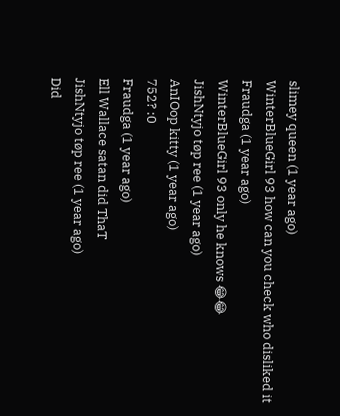slimey queen (1 year ago)
WinterBlueGirl 93 how can you check who disliked it
Fraudga (1 year ago)
WinterBlueGirl 93 only he knows 😂😂
JishNtyjo tøp ree (1 year ago)
AnIOop kitty (1 year ago)
752? :0
Fraudga (1 year ago)
Ell Wallace satan did ThaT
JishNtyjo tøp ree (1 year ago)
Did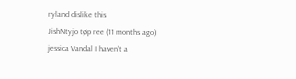ryland dislike this
JishNtyjo tøp ree (11 months ago)
jessica Vandal I haven’t a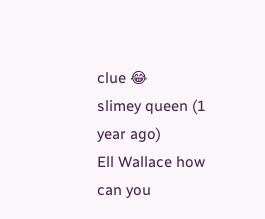clue 😂
slimey queen (1 year ago)
Ell Wallace how can you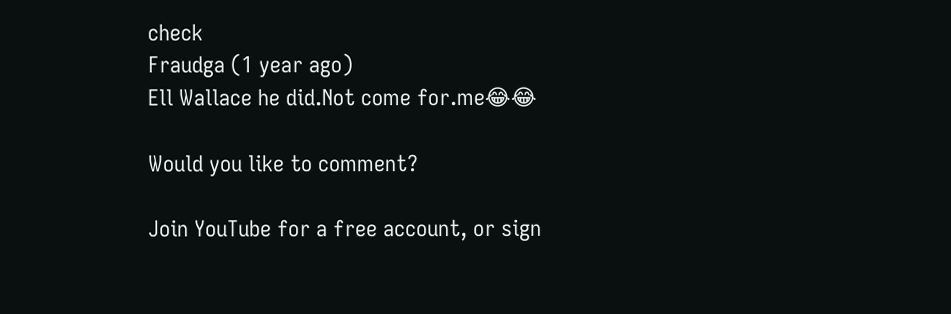check
Fraudga (1 year ago)
Ell Wallace he did.Not come for.me😂😂

Would you like to comment?

Join YouTube for a free account, or sign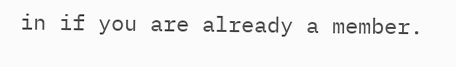in if you are already a member.